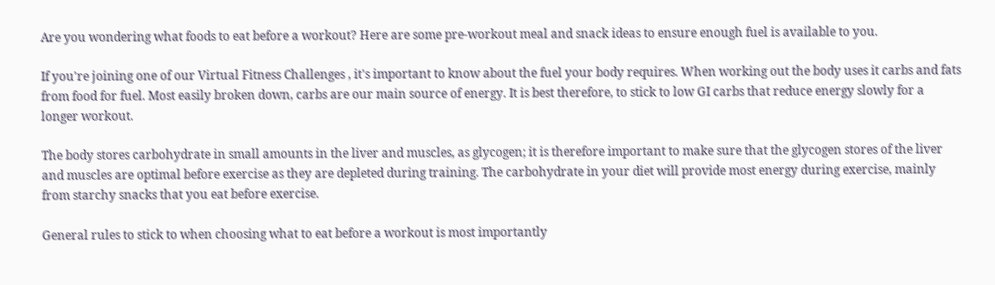Are you wondering what foods to eat before a workout? Here are some pre-workout meal and snack ideas to ensure enough fuel is available to you.

If you're joining one of our Virtual Fitness Challenges , it's important to know about the fuel your body requires. When working out the body uses it carbs and fats from food for fuel. Most easily broken down, carbs are our main source of energy. It is best therefore, to stick to low GI carbs that reduce energy slowly for a longer workout.

The body stores carbohydrate in small amounts in the liver and muscles, as glycogen; it is therefore important to make sure that the glycogen stores of the liver and muscles are optimal before exercise as they are depleted during training. The carbohydrate in your diet will provide most energy during exercise, mainly from starchy snacks that you eat before exercise.

General rules to stick to when choosing what to eat before a workout is most importantly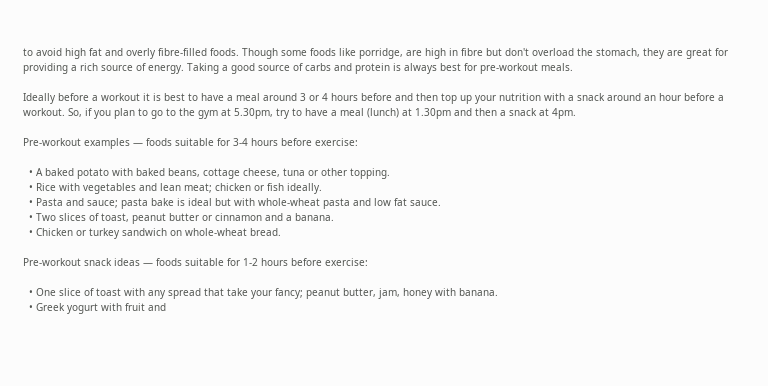to avoid high fat and overly fibre-filled foods. Though some foods like porridge, are high in fibre but don't overload the stomach, they are great for providing a rich source of energy. Taking a good source of carbs and protein is always best for pre-workout meals.

Ideally before a workout it is best to have a meal around 3 or 4 hours before and then top up your nutrition with a snack around an hour before a workout. So, if you plan to go to the gym at 5.30pm, try to have a meal (lunch) at 1.30pm and then a snack at 4pm.

Pre-workout examples — foods suitable for 3-4 hours before exercise:

  • A baked potato with baked beans, cottage cheese, tuna or other topping.
  • Rice with vegetables and lean meat; chicken or fish ideally.
  • Pasta and sauce; pasta bake is ideal but with whole-wheat pasta and low fat sauce.
  • Two slices of toast, peanut butter or cinnamon and a banana.
  • Chicken or turkey sandwich on whole-wheat bread.

Pre-workout snack ideas — foods suitable for 1-2 hours before exercise:

  • One slice of toast with any spread that take your fancy; peanut butter, jam, honey with banana.
  • Greek yogurt with fruit and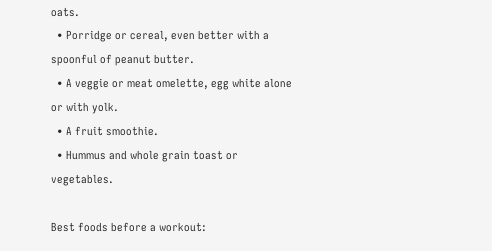oats.
  • Porridge or cereal, even better with a spoonful of peanut butter.
  • A veggie or meat omelette, egg white alone or with yolk.
  • A fruit smoothie.
  • Hummus and whole grain toast or vegetables.

Best foods before a workout: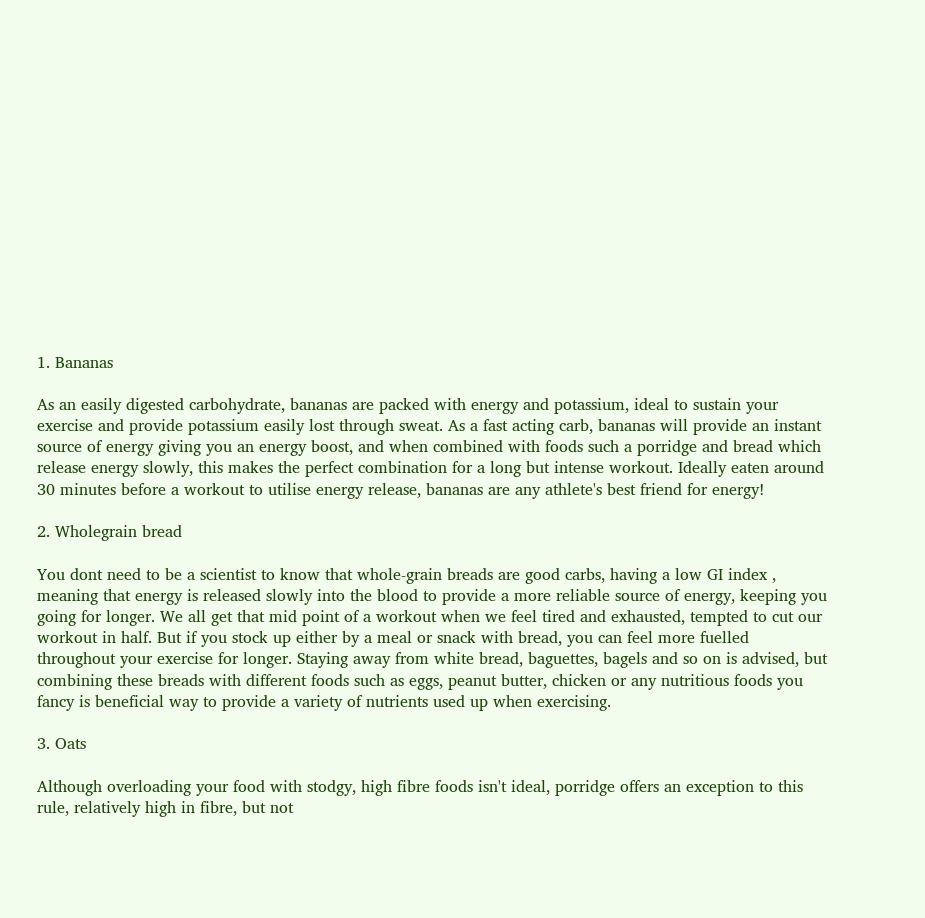1. Bananas

As an easily digested carbohydrate, bananas are packed with energy and potassium, ideal to sustain your exercise and provide potassium easily lost through sweat. As a fast acting carb, bananas will provide an instant source of energy giving you an energy boost, and when combined with foods such a porridge and bread which release energy slowly, this makes the perfect combination for a long but intense workout. Ideally eaten around 30 minutes before a workout to utilise energy release, bananas are any athlete's best friend for energy!

2. Wholegrain bread

You dont need to be a scientist to know that whole-grain breads are good carbs, having a low GI index , meaning that energy is released slowly into the blood to provide a more reliable source of energy, keeping you going for longer. We all get that mid point of a workout when we feel tired and exhausted, tempted to cut our workout in half. But if you stock up either by a meal or snack with bread, you can feel more fuelled throughout your exercise for longer. Staying away from white bread, baguettes, bagels and so on is advised, but combining these breads with different foods such as eggs, peanut butter, chicken or any nutritious foods you fancy is beneficial way to provide a variety of nutrients used up when exercising.

3. Oats

Although overloading your food with stodgy, high fibre foods isn't ideal, porridge offers an exception to this rule, relatively high in fibre, but not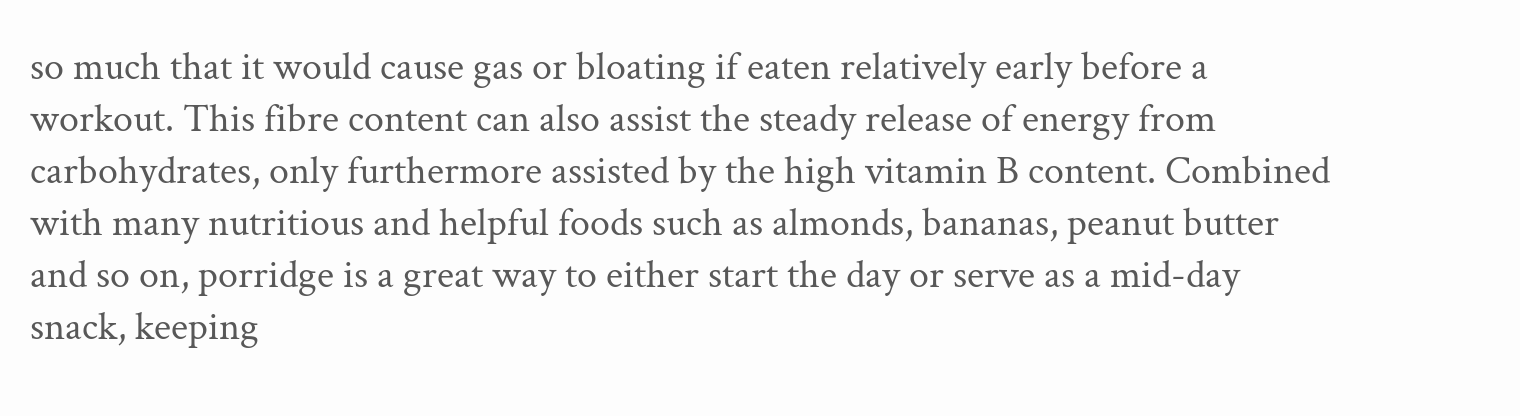so much that it would cause gas or bloating if eaten relatively early before a workout. This fibre content can also assist the steady release of energy from carbohydrates, only furthermore assisted by the high vitamin B content. Combined with many nutritious and helpful foods such as almonds, bananas, peanut butter and so on, porridge is a great way to either start the day or serve as a mid-day snack, keeping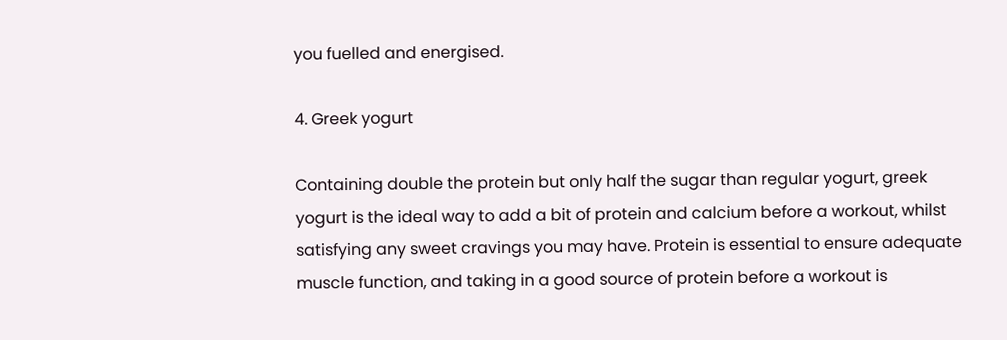you fuelled and energised.

4. Greek yogurt

Containing double the protein but only half the sugar than regular yogurt, greek yogurt is the ideal way to add a bit of protein and calcium before a workout, whilst satisfying any sweet cravings you may have. Protein is essential to ensure adequate muscle function, and taking in a good source of protein before a workout is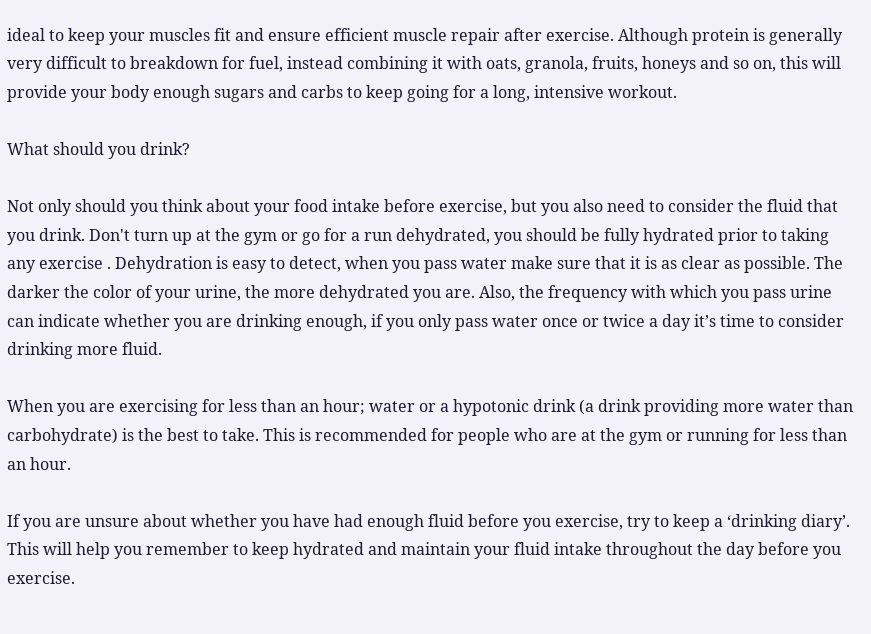ideal to keep your muscles fit and ensure efficient muscle repair after exercise. Although protein is generally very difficult to breakdown for fuel, instead combining it with oats, granola, fruits, honeys and so on, this will provide your body enough sugars and carbs to keep going for a long, intensive workout.

What should you drink?

Not only should you think about your food intake before exercise, but you also need to consider the fluid that you drink. Don't turn up at the gym or go for a run dehydrated, you should be fully hydrated prior to taking any exercise . Dehydration is easy to detect, when you pass water make sure that it is as clear as possible. The darker the color of your urine, the more dehydrated you are. Also, the frequency with which you pass urine can indicate whether you are drinking enough, if you only pass water once or twice a day it’s time to consider drinking more fluid.

When you are exercising for less than an hour; water or a hypotonic drink (a drink providing more water than carbohydrate) is the best to take. This is recommended for people who are at the gym or running for less than an hour.

If you are unsure about whether you have had enough fluid before you exercise, try to keep a ‘drinking diary’. This will help you remember to keep hydrated and maintain your fluid intake throughout the day before you exercise.